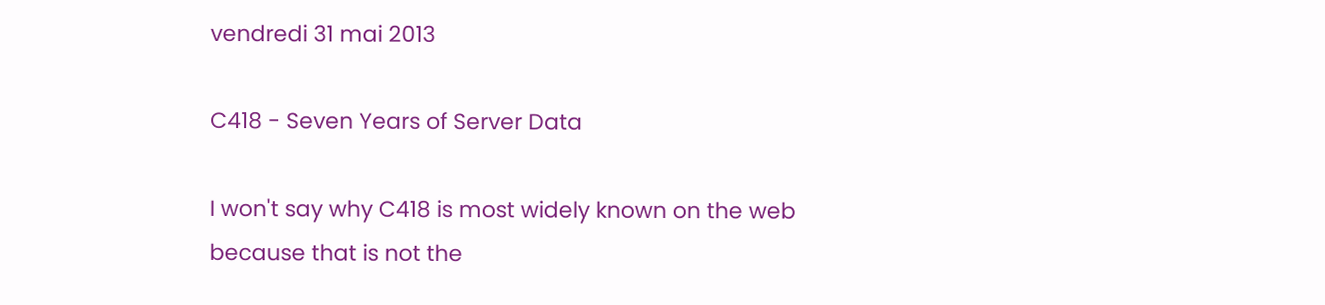vendredi 31 mai 2013

C418 - Seven Years of Server Data

I won't say why C418 is most widely known on the web because that is not the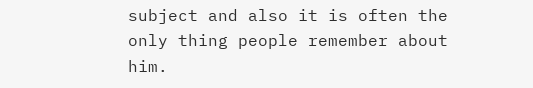subject and also it is often the only thing people remember about him.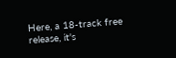Here, a 18-track free release, it's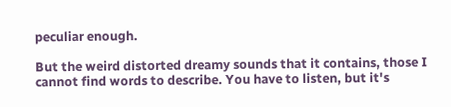peculiar enough.

But the weird distorted dreamy sounds that it contains, those I cannot find words to describe. You have to listen, but it's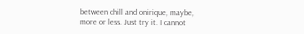between chill and onirique, maybe, more or less. Just try it. I cannot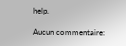help.

Aucun commentaire: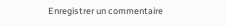Enregistrer un commentaire